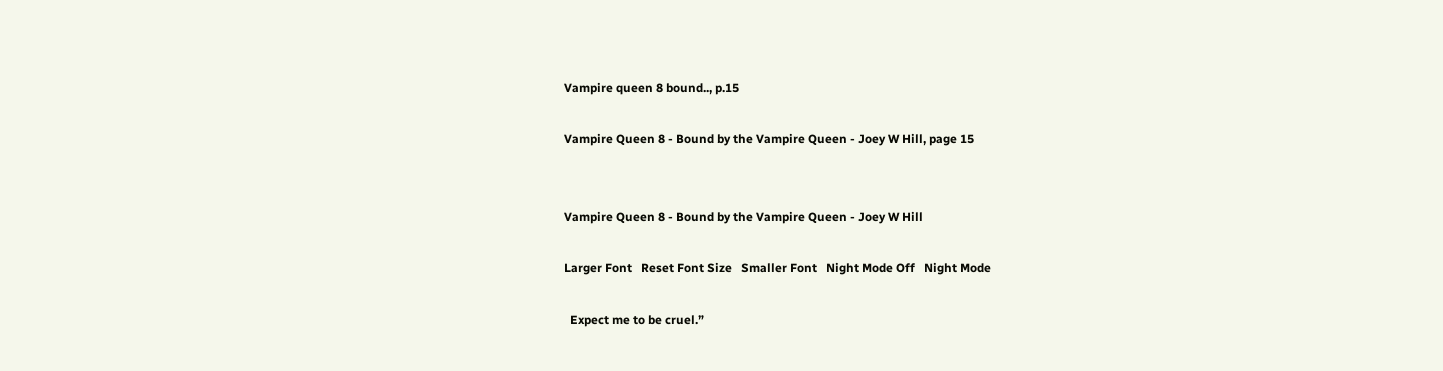Vampire queen 8 bound.., p.15

Vampire Queen 8 - Bound by the Vampire Queen - Joey W Hill, page 15


Vampire Queen 8 - Bound by the Vampire Queen - Joey W Hill

Larger Font   Reset Font Size   Smaller Font   Night Mode Off   Night Mode

  Expect me to be cruel.”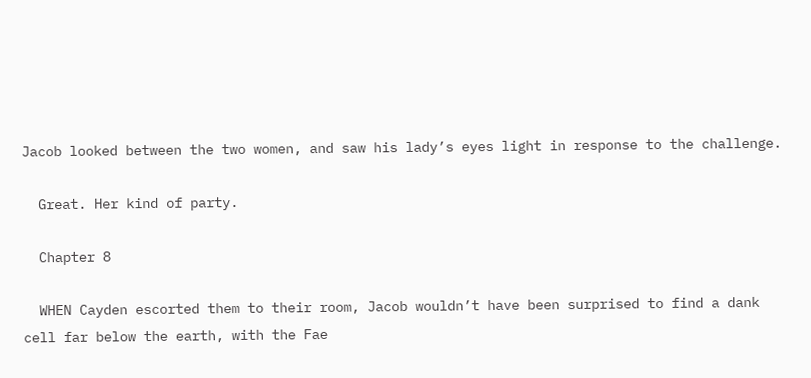Jacob looked between the two women, and saw his lady’s eyes light in response to the challenge.

  Great. Her kind of party.

  Chapter 8

  WHEN Cayden escorted them to their room, Jacob wouldn’t have been surprised to find a dank cell far below the earth, with the Fae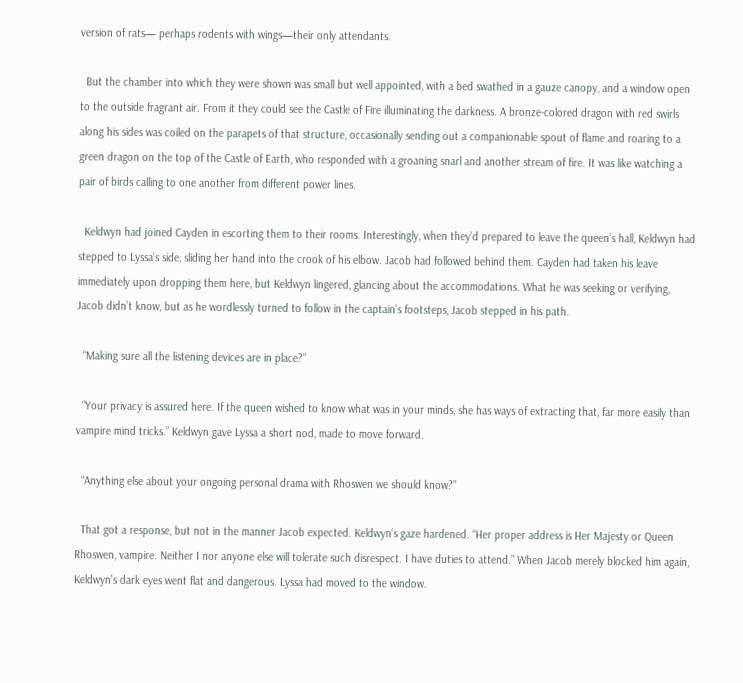version of rats— perhaps rodents with wings—their only attendants.

  But the chamber into which they were shown was small but well appointed, with a bed swathed in a gauze canopy, and a window open to the outside fragrant air. From it they could see the Castle of Fire illuminating the darkness. A bronze-colored dragon with red swirls along his sides was coiled on the parapets of that structure, occasionally sending out a companionable spout of flame and roaring to a green dragon on the top of the Castle of Earth, who responded with a groaning snarl and another stream of fire. It was like watching a pair of birds calling to one another from different power lines.

  Keldwyn had joined Cayden in escorting them to their rooms. Interestingly, when they’d prepared to leave the queen’s hall, Keldwyn had stepped to Lyssa’s side, sliding her hand into the crook of his elbow. Jacob had followed behind them. Cayden had taken his leave immediately upon dropping them here, but Keldwyn lingered, glancing about the accommodations. What he was seeking or verifying, Jacob didn’t know, but as he wordlessly turned to follow in the captain’s footsteps, Jacob stepped in his path.

  “Making sure all the listening devices are in place?”

  “Your privacy is assured here. If the queen wished to know what was in your minds, she has ways of extracting that, far more easily than vampire mind tricks.” Keldwyn gave Lyssa a short nod, made to move forward.

  “Anything else about your ongoing personal drama with Rhoswen we should know?”

  That got a response, but not in the manner Jacob expected. Keldwyn’s gaze hardened. “Her proper address is Her Majesty or Queen Rhoswen, vampire. Neither I nor anyone else will tolerate such disrespect. I have duties to attend.” When Jacob merely blocked him again, Keldwyn’s dark eyes went flat and dangerous. Lyssa had moved to the window.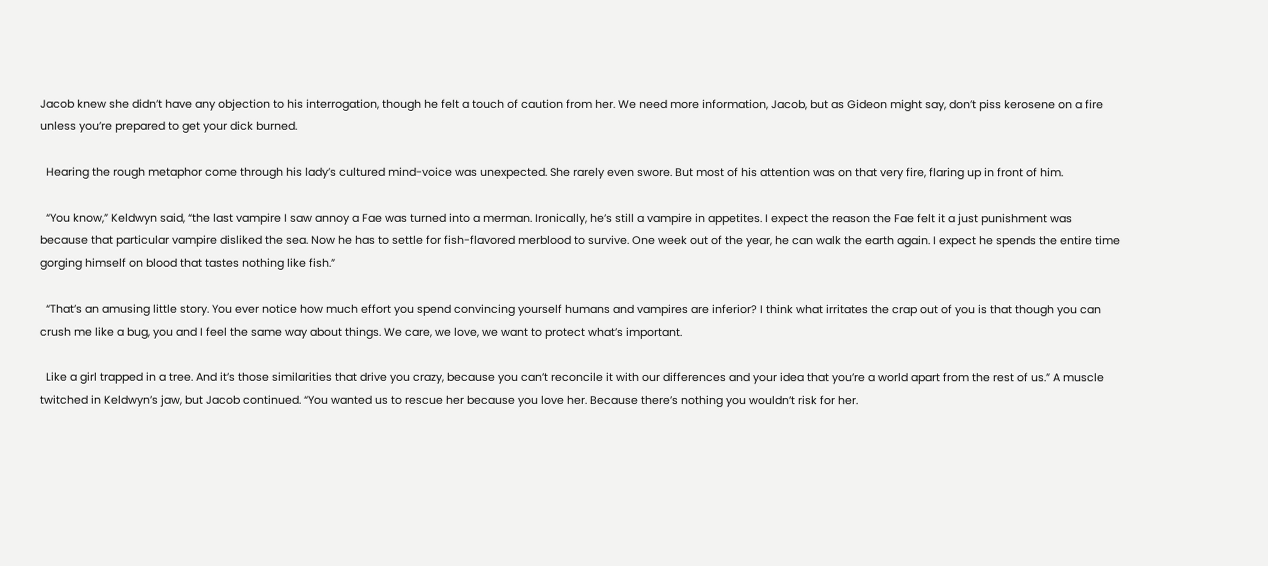Jacob knew she didn’t have any objection to his interrogation, though he felt a touch of caution from her. We need more information, Jacob, but as Gideon might say, don’t piss kerosene on a fire unless you’re prepared to get your dick burned.

  Hearing the rough metaphor come through his lady’s cultured mind-voice was unexpected. She rarely even swore. But most of his attention was on that very fire, flaring up in front of him.

  “You know,” Keldwyn said, “the last vampire I saw annoy a Fae was turned into a merman. Ironically, he’s still a vampire in appetites. I expect the reason the Fae felt it a just punishment was because that particular vampire disliked the sea. Now he has to settle for fish-flavored merblood to survive. One week out of the year, he can walk the earth again. I expect he spends the entire time gorging himself on blood that tastes nothing like fish.”

  “That’s an amusing little story. You ever notice how much effort you spend convincing yourself humans and vampires are inferior? I think what irritates the crap out of you is that though you can crush me like a bug, you and I feel the same way about things. We care, we love, we want to protect what’s important.

  Like a girl trapped in a tree. And it’s those similarities that drive you crazy, because you can’t reconcile it with our differences and your idea that you’re a world apart from the rest of us.” A muscle twitched in Keldwyn’s jaw, but Jacob continued. “You wanted us to rescue her because you love her. Because there’s nothing you wouldn’t risk for her.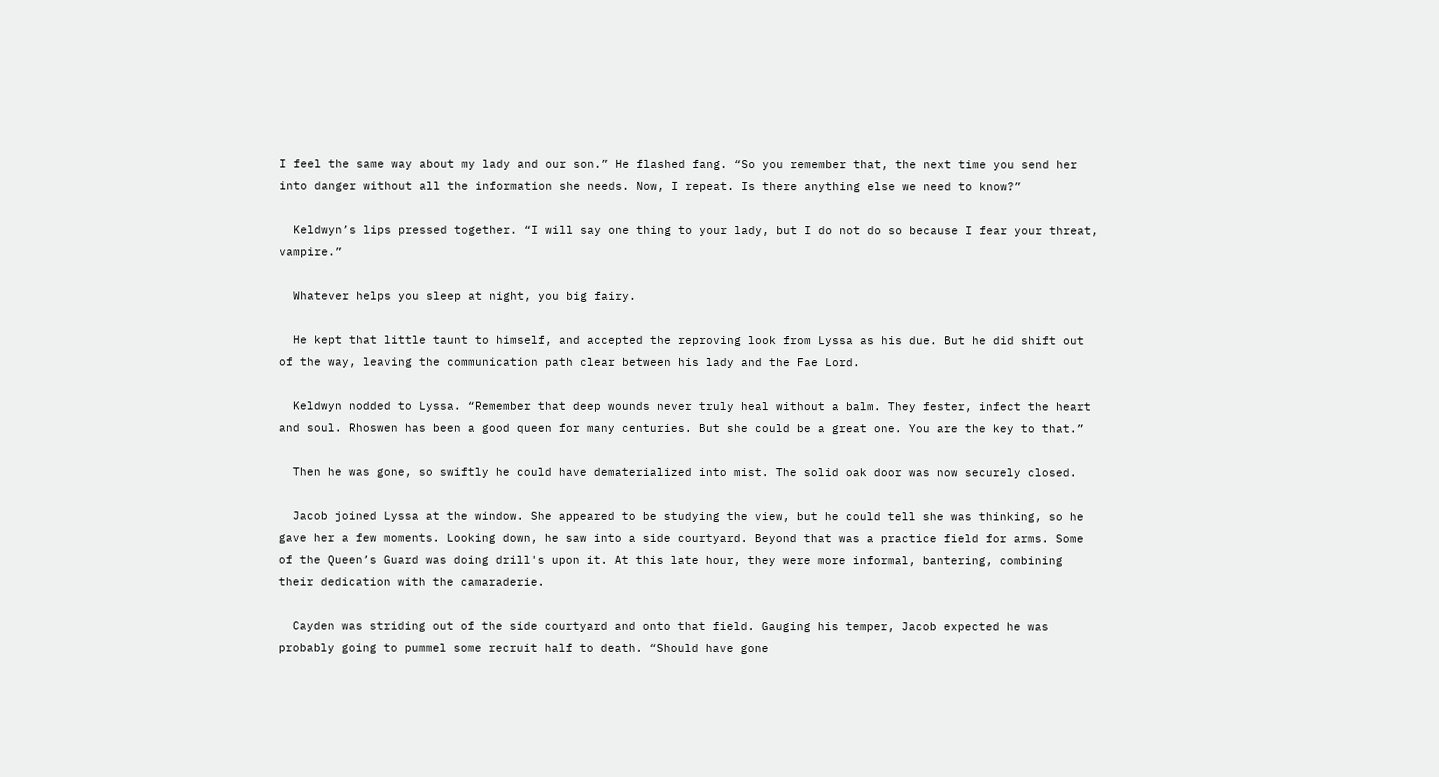I feel the same way about my lady and our son.” He flashed fang. “So you remember that, the next time you send her into danger without all the information she needs. Now, I repeat. Is there anything else we need to know?”

  Keldwyn’s lips pressed together. “I will say one thing to your lady, but I do not do so because I fear your threat, vampire.”

  Whatever helps you sleep at night, you big fairy.

  He kept that little taunt to himself, and accepted the reproving look from Lyssa as his due. But he did shift out of the way, leaving the communication path clear between his lady and the Fae Lord.

  Keldwyn nodded to Lyssa. “Remember that deep wounds never truly heal without a balm. They fester, infect the heart and soul. Rhoswen has been a good queen for many centuries. But she could be a great one. You are the key to that.”

  Then he was gone, so swiftly he could have dematerialized into mist. The solid oak door was now securely closed.

  Jacob joined Lyssa at the window. She appeared to be studying the view, but he could tell she was thinking, so he gave her a few moments. Looking down, he saw into a side courtyard. Beyond that was a practice field for arms. Some of the Queen’s Guard was doing drill's upon it. At this late hour, they were more informal, bantering, combining their dedication with the camaraderie.

  Cayden was striding out of the side courtyard and onto that field. Gauging his temper, Jacob expected he was probably going to pummel some recruit half to death. “Should have gone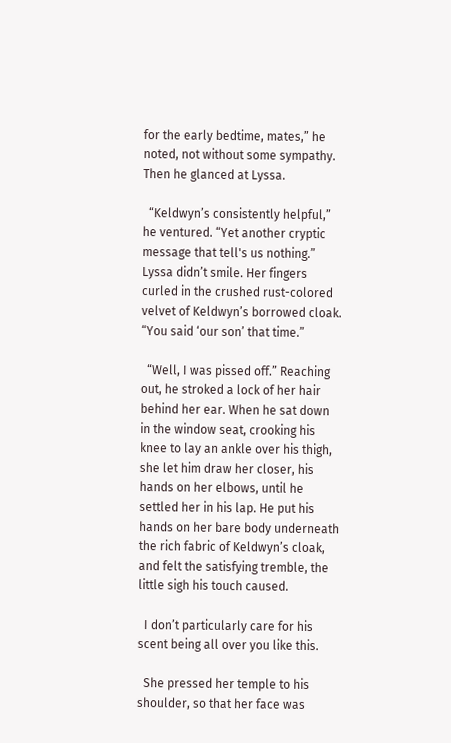for the early bedtime, mates,” he noted, not without some sympathy. Then he glanced at Lyssa.

  “Keldwyn’s consistently helpful,” he ventured. “Yet another cryptic message that tell's us nothing.” Lyssa didn’t smile. Her fingers curled in the crushed rust-colored velvet of Keldwyn’s borrowed cloak. “You said ‘our son’ that time.”

  “Well, I was pissed off.” Reaching out, he stroked a lock of her hair behind her ear. When he sat down in the window seat, crooking his knee to lay an ankle over his thigh, she let him draw her closer, his hands on her elbows, until he settled her in his lap. He put his hands on her bare body underneath the rich fabric of Keldwyn’s cloak, and felt the satisfying tremble, the little sigh his touch caused.

  I don’t particularly care for his scent being all over you like this.

  She pressed her temple to his shoulder, so that her face was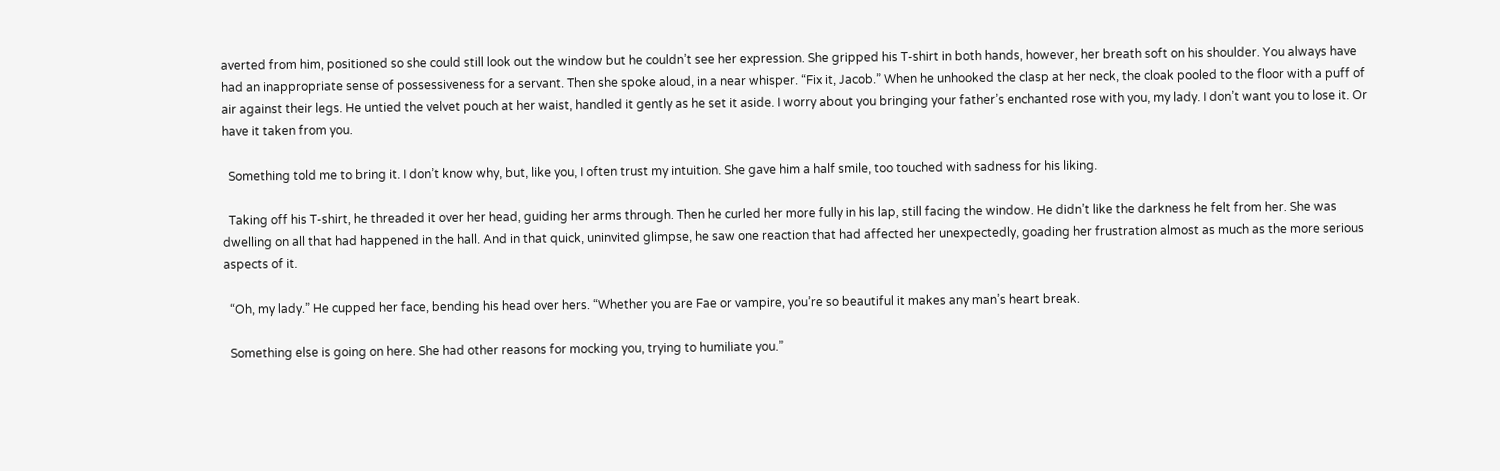averted from him, positioned so she could still look out the window but he couldn’t see her expression. She gripped his T-shirt in both hands, however, her breath soft on his shoulder. You always have had an inappropriate sense of possessiveness for a servant. Then she spoke aloud, in a near whisper. “Fix it, Jacob.” When he unhooked the clasp at her neck, the cloak pooled to the floor with a puff of air against their legs. He untied the velvet pouch at her waist, handled it gently as he set it aside. I worry about you bringing your father’s enchanted rose with you, my lady. I don’t want you to lose it. Or have it taken from you.

  Something told me to bring it. I don’t know why, but, like you, I often trust my intuition. She gave him a half smile, too touched with sadness for his liking.

  Taking off his T-shirt, he threaded it over her head, guiding her arms through. Then he curled her more fully in his lap, still facing the window. He didn’t like the darkness he felt from her. She was dwelling on all that had happened in the hall. And in that quick, uninvited glimpse, he saw one reaction that had affected her unexpectedly, goading her frustration almost as much as the more serious aspects of it.

  “Oh, my lady.” He cupped her face, bending his head over hers. “Whether you are Fae or vampire, you’re so beautiful it makes any man’s heart break.

  Something else is going on here. She had other reasons for mocking you, trying to humiliate you.”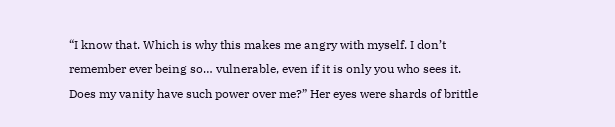“I know that. Which is why this makes me angry with myself. I don’t remember ever being so… vulnerable, even if it is only you who sees it. Does my vanity have such power over me?” Her eyes were shards of brittle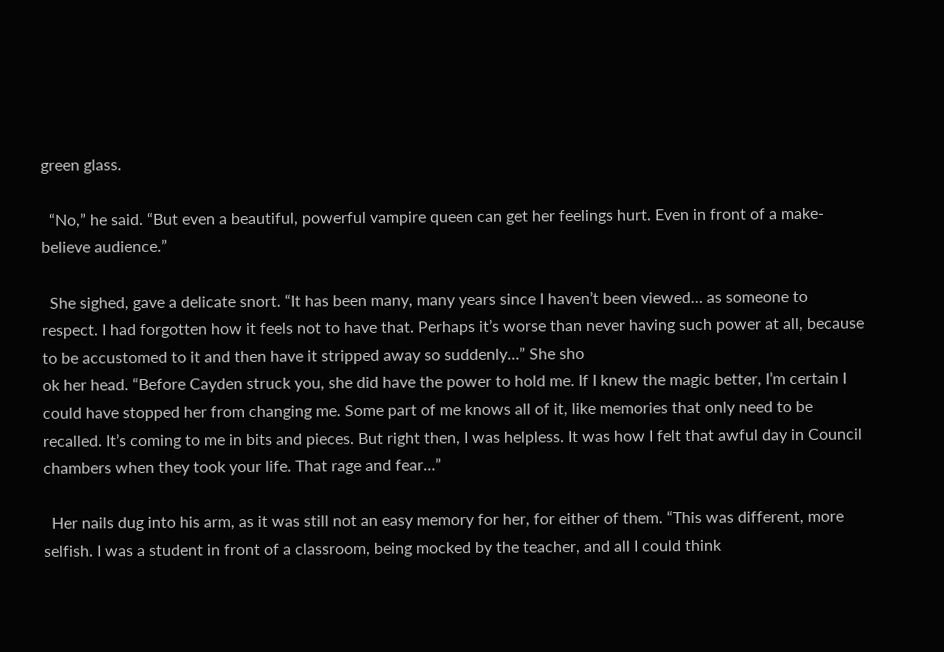green glass.

  “No,” he said. “But even a beautiful, powerful vampire queen can get her feelings hurt. Even in front of a make-believe audience.”

  She sighed, gave a delicate snort. “It has been many, many years since I haven’t been viewed… as someone to respect. I had forgotten how it feels not to have that. Perhaps it’s worse than never having such power at all, because to be accustomed to it and then have it stripped away so suddenly…” She sho
ok her head. “Before Cayden struck you, she did have the power to hold me. If I knew the magic better, I’m certain I could have stopped her from changing me. Some part of me knows all of it, like memories that only need to be recalled. It’s coming to me in bits and pieces. But right then, I was helpless. It was how I felt that awful day in Council chambers when they took your life. That rage and fear…”

  Her nails dug into his arm, as it was still not an easy memory for her, for either of them. “This was different, more selfish. I was a student in front of a classroom, being mocked by the teacher, and all I could think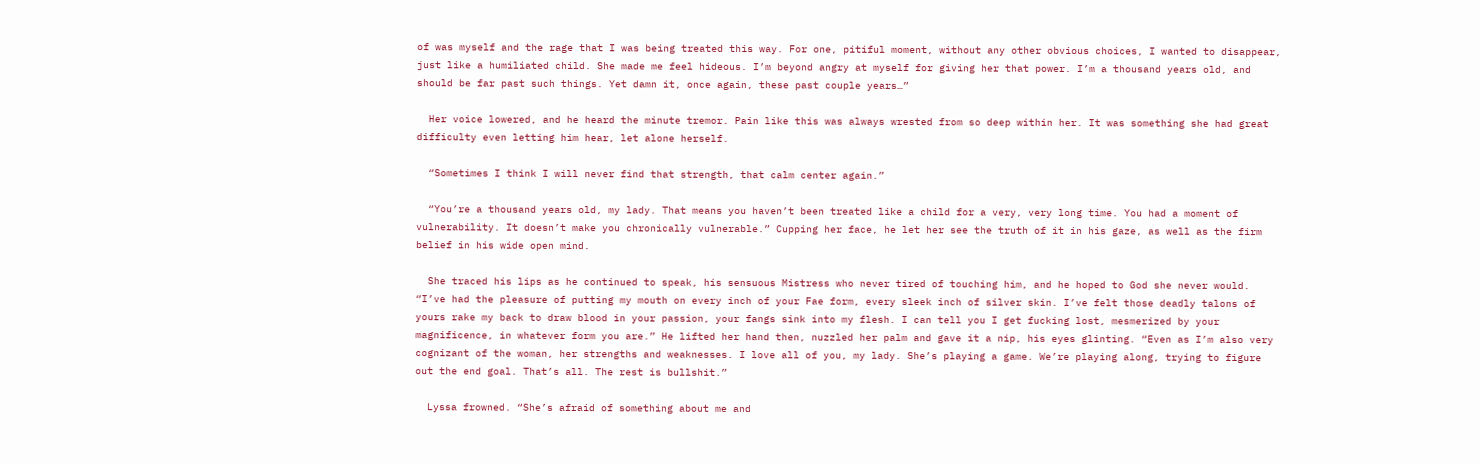of was myself and the rage that I was being treated this way. For one, pitiful moment, without any other obvious choices, I wanted to disappear, just like a humiliated child. She made me feel hideous. I’m beyond angry at myself for giving her that power. I’m a thousand years old, and should be far past such things. Yet damn it, once again, these past couple years…”

  Her voice lowered, and he heard the minute tremor. Pain like this was always wrested from so deep within her. It was something she had great difficulty even letting him hear, let alone herself.

  “Sometimes I think I will never find that strength, that calm center again.”

  “You’re a thousand years old, my lady. That means you haven’t been treated like a child for a very, very long time. You had a moment of vulnerability. It doesn’t make you chronically vulnerable.” Cupping her face, he let her see the truth of it in his gaze, as well as the firm belief in his wide open mind.

  She traced his lips as he continued to speak, his sensuous Mistress who never tired of touching him, and he hoped to God she never would. “I’ve had the pleasure of putting my mouth on every inch of your Fae form, every sleek inch of silver skin. I’ve felt those deadly talons of yours rake my back to draw blood in your passion, your fangs sink into my flesh. I can tell you I get fucking lost, mesmerized by your magnificence, in whatever form you are.” He lifted her hand then, nuzzled her palm and gave it a nip, his eyes glinting. “Even as I’m also very cognizant of the woman, her strengths and weaknesses. I love all of you, my lady. She’s playing a game. We’re playing along, trying to figure out the end goal. That’s all. The rest is bullshit.”

  Lyssa frowned. “She’s afraid of something about me and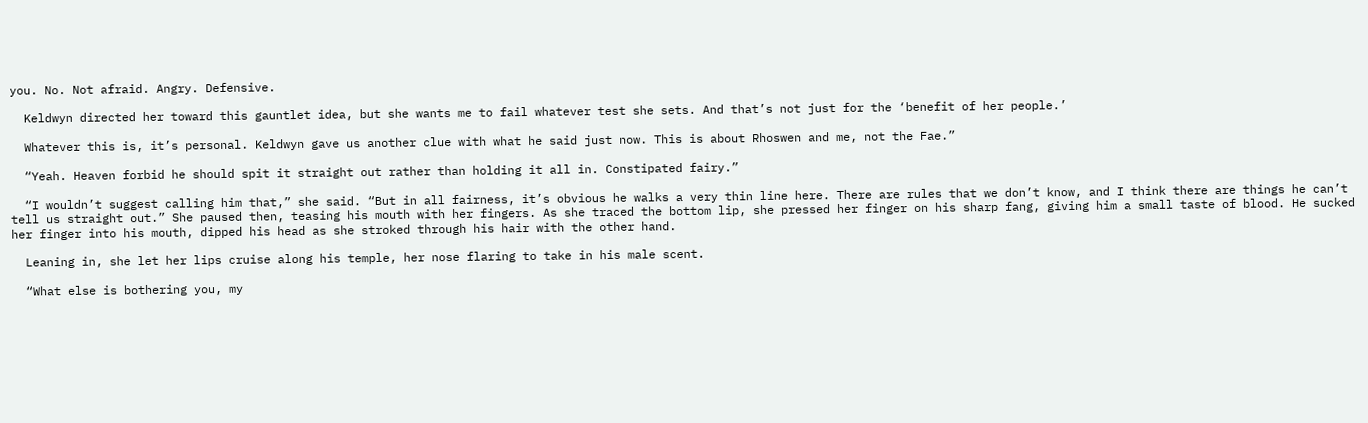you. No. Not afraid. Angry. Defensive.

  Keldwyn directed her toward this gauntlet idea, but she wants me to fail whatever test she sets. And that’s not just for the ‘benefit of her people.’

  Whatever this is, it’s personal. Keldwyn gave us another clue with what he said just now. This is about Rhoswen and me, not the Fae.”

  “Yeah. Heaven forbid he should spit it straight out rather than holding it all in. Constipated fairy.”

  “I wouldn’t suggest calling him that,” she said. “But in all fairness, it’s obvious he walks a very thin line here. There are rules that we don’t know, and I think there are things he can’t tell us straight out.” She paused then, teasing his mouth with her fingers. As she traced the bottom lip, she pressed her finger on his sharp fang, giving him a small taste of blood. He sucked her finger into his mouth, dipped his head as she stroked through his hair with the other hand.

  Leaning in, she let her lips cruise along his temple, her nose flaring to take in his male scent.

  “What else is bothering you, my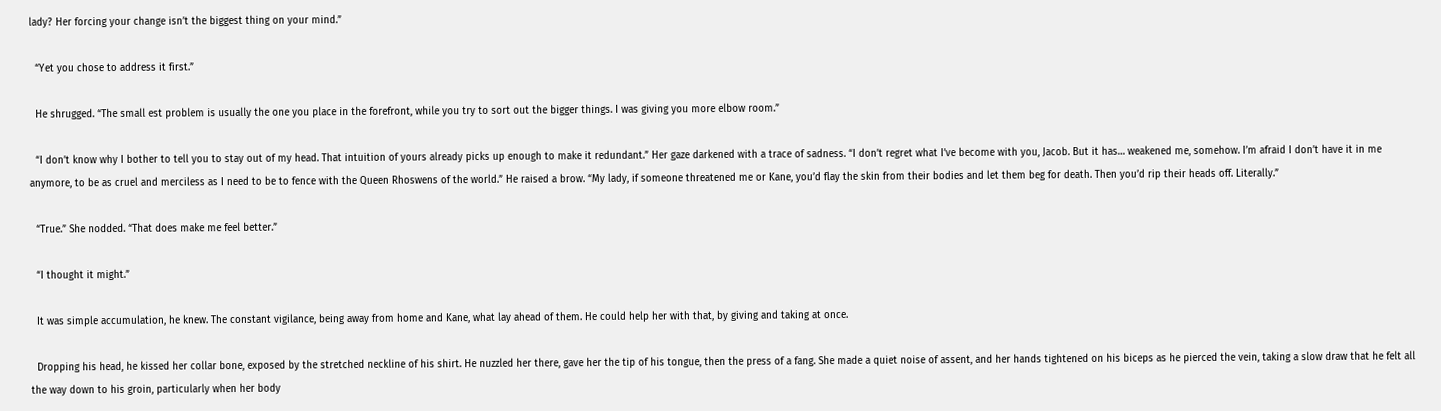lady? Her forcing your change isn’t the biggest thing on your mind.”

  “Yet you chose to address it first.”

  He shrugged. “The small est problem is usually the one you place in the forefront, while you try to sort out the bigger things. I was giving you more elbow room.”

  “I don’t know why I bother to tell you to stay out of my head. That intuition of yours already picks up enough to make it redundant.” Her gaze darkened with a trace of sadness. “I don’t regret what I’ve become with you, Jacob. But it has… weakened me, somehow. I’m afraid I don’t have it in me anymore, to be as cruel and merciless as I need to be to fence with the Queen Rhoswens of the world.” He raised a brow. “My lady, if someone threatened me or Kane, you’d flay the skin from their bodies and let them beg for death. Then you’d rip their heads off. Literally.”

  “True.” She nodded. “That does make me feel better.”

  “I thought it might.”

  It was simple accumulation, he knew. The constant vigilance, being away from home and Kane, what lay ahead of them. He could help her with that, by giving and taking at once.

  Dropping his head, he kissed her collar bone, exposed by the stretched neckline of his shirt. He nuzzled her there, gave her the tip of his tongue, then the press of a fang. She made a quiet noise of assent, and her hands tightened on his biceps as he pierced the vein, taking a slow draw that he felt all the way down to his groin, particularly when her body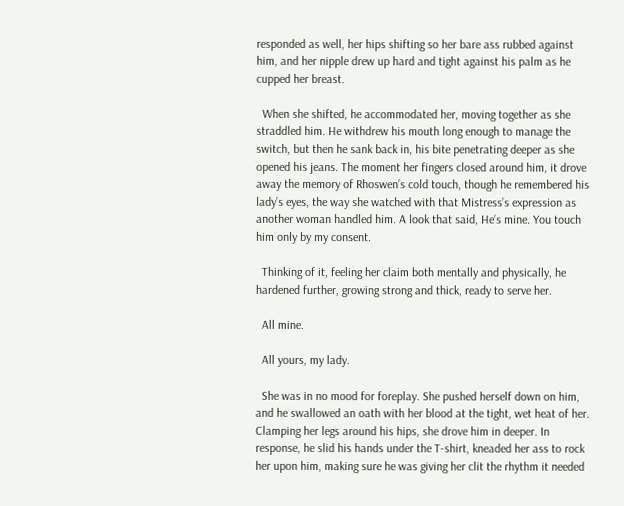responded as well, her hips shifting so her bare ass rubbed against him, and her nipple drew up hard and tight against his palm as he cupped her breast.

  When she shifted, he accommodated her, moving together as she straddled him. He withdrew his mouth long enough to manage the switch, but then he sank back in, his bite penetrating deeper as she opened his jeans. The moment her fingers closed around him, it drove away the memory of Rhoswen’s cold touch, though he remembered his lady’s eyes, the way she watched with that Mistress’s expression as another woman handled him. A look that said, He’s mine. You touch him only by my consent.

  Thinking of it, feeling her claim both mentally and physically, he hardened further, growing strong and thick, ready to serve her.

  All mine.

  All yours, my lady.

  She was in no mood for foreplay. She pushed herself down on him, and he swallowed an oath with her blood at the tight, wet heat of her. Clamping her legs around his hips, she drove him in deeper. In response, he slid his hands under the T-shirt, kneaded her ass to rock her upon him, making sure he was giving her clit the rhythm it needed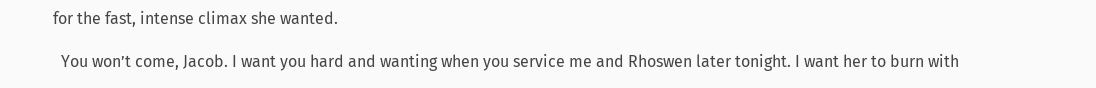for the fast, intense climax she wanted.

  You won’t come, Jacob. I want you hard and wanting when you service me and Rhoswen later tonight. I want her to burn with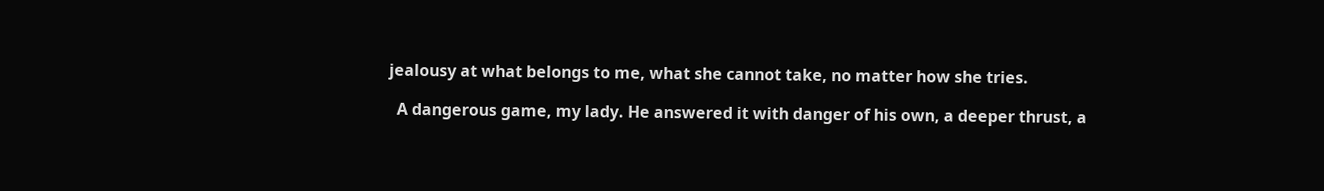jealousy at what belongs to me, what she cannot take, no matter how she tries.

  A dangerous game, my lady. He answered it with danger of his own, a deeper thrust, a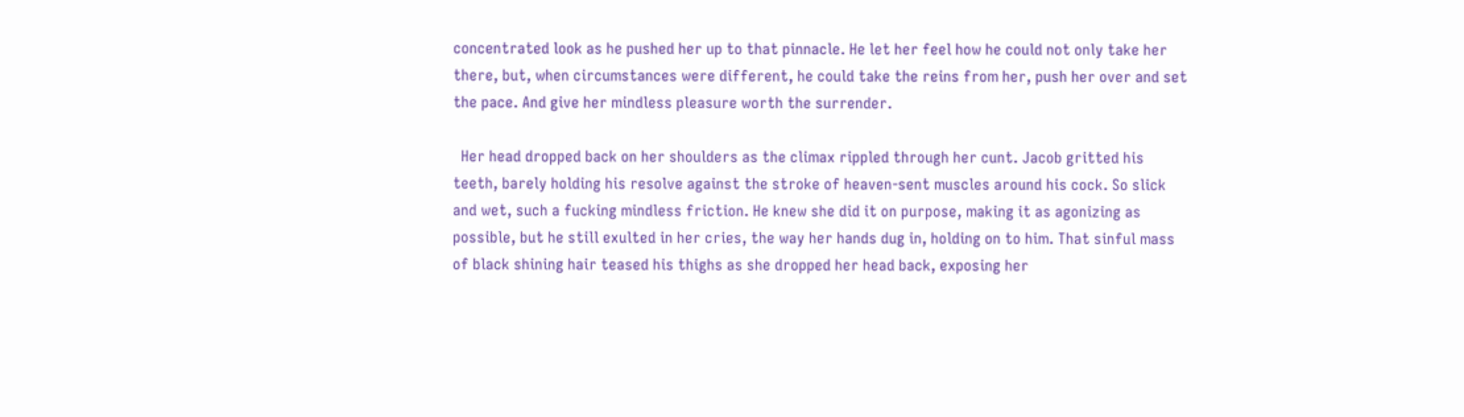concentrated look as he pushed her up to that pinnacle. He let her feel how he could not only take her there, but, when circumstances were different, he could take the reins from her, push her over and set the pace. And give her mindless pleasure worth the surrender.

  Her head dropped back on her shoulders as the climax rippled through her cunt. Jacob gritted his teeth, barely holding his resolve against the stroke of heaven-sent muscles around his cock. So slick and wet, such a fucking mindless friction. He knew she did it on purpose, making it as agonizing as possible, but he still exulted in her cries, the way her hands dug in, holding on to him. That sinful mass of black shining hair teased his thighs as she dropped her head back, exposing her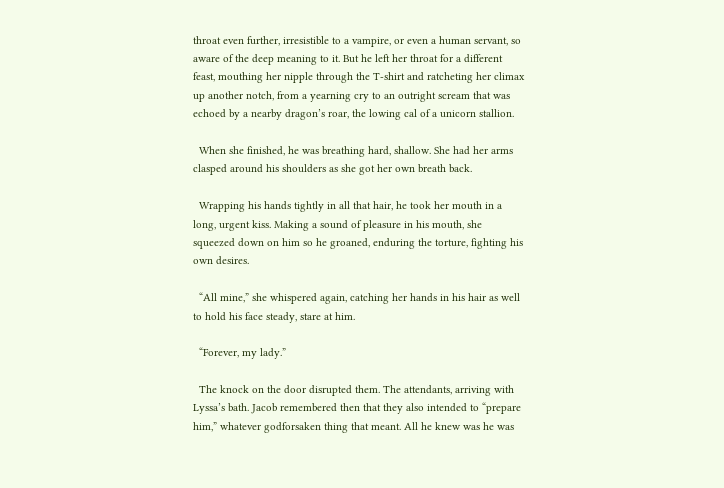throat even further, irresistible to a vampire, or even a human servant, so aware of the deep meaning to it. But he left her throat for a different feast, mouthing her nipple through the T-shirt and ratcheting her climax up another notch, from a yearning cry to an outright scream that was echoed by a nearby dragon’s roar, the lowing cal of a unicorn stallion.

  When she finished, he was breathing hard, shallow. She had her arms clasped around his shoulders as she got her own breath back.

  Wrapping his hands tightly in all that hair, he took her mouth in a long, urgent kiss. Making a sound of pleasure in his mouth, she squeezed down on him so he groaned, enduring the torture, fighting his own desires.

  “All mine,” she whispered again, catching her hands in his hair as well to hold his face steady, stare at him.

  “Forever, my lady.”

  The knock on the door disrupted them. The attendants, arriving with Lyssa’s bath. Jacob remembered then that they also intended to “prepare him,” whatever godforsaken thing that meant. All he knew was he was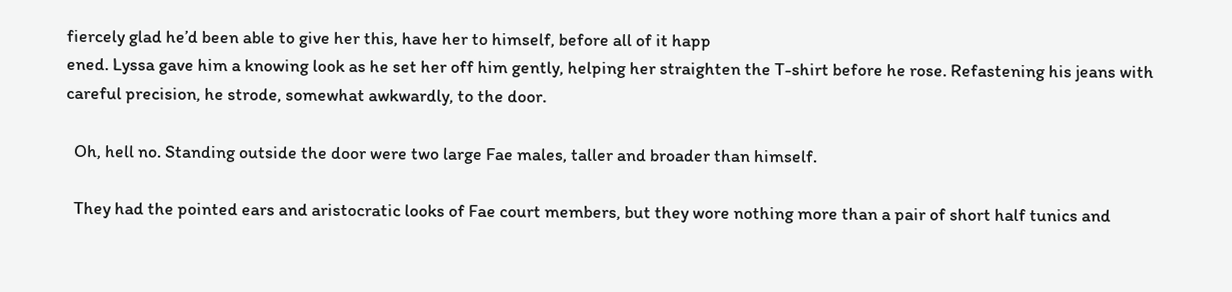fiercely glad he’d been able to give her this, have her to himself, before all of it happ
ened. Lyssa gave him a knowing look as he set her off him gently, helping her straighten the T-shirt before he rose. Refastening his jeans with careful precision, he strode, somewhat awkwardly, to the door.

  Oh, hell no. Standing outside the door were two large Fae males, taller and broader than himself.

  They had the pointed ears and aristocratic looks of Fae court members, but they wore nothing more than a pair of short half tunics and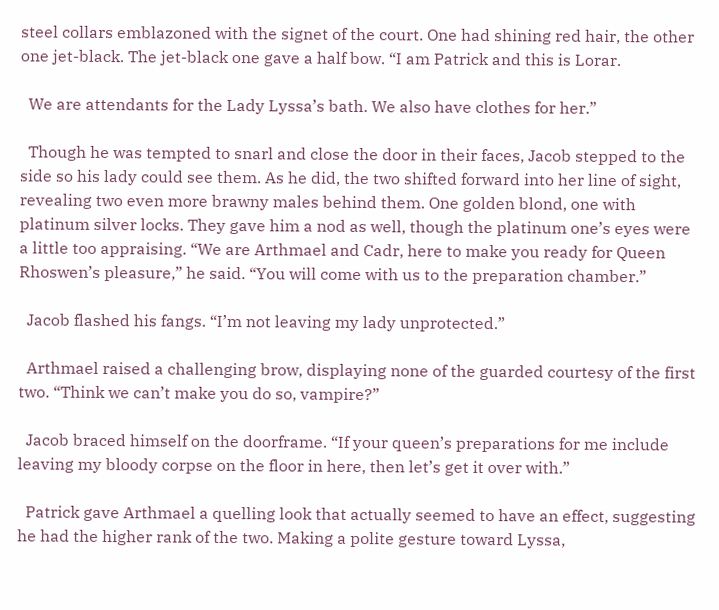steel collars emblazoned with the signet of the court. One had shining red hair, the other one jet-black. The jet-black one gave a half bow. “I am Patrick and this is Lorar.

  We are attendants for the Lady Lyssa’s bath. We also have clothes for her.”

  Though he was tempted to snarl and close the door in their faces, Jacob stepped to the side so his lady could see them. As he did, the two shifted forward into her line of sight, revealing two even more brawny males behind them. One golden blond, one with platinum silver locks. They gave him a nod as well, though the platinum one’s eyes were a little too appraising. “We are Arthmael and Cadr, here to make you ready for Queen Rhoswen’s pleasure,” he said. “You will come with us to the preparation chamber.”

  Jacob flashed his fangs. “I’m not leaving my lady unprotected.”

  Arthmael raised a challenging brow, displaying none of the guarded courtesy of the first two. “Think we can’t make you do so, vampire?”

  Jacob braced himself on the doorframe. “If your queen’s preparations for me include leaving my bloody corpse on the floor in here, then let’s get it over with.”

  Patrick gave Arthmael a quelling look that actually seemed to have an effect, suggesting he had the higher rank of the two. Making a polite gesture toward Lyssa,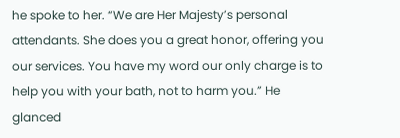he spoke to her. “We are Her Majesty’s personal attendants. She does you a great honor, offering you our services. You have my word our only charge is to help you with your bath, not to harm you.” He glanced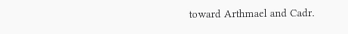toward Arthmael and Cadr.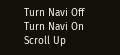Turn Navi Off
Turn Navi On
Scroll Up